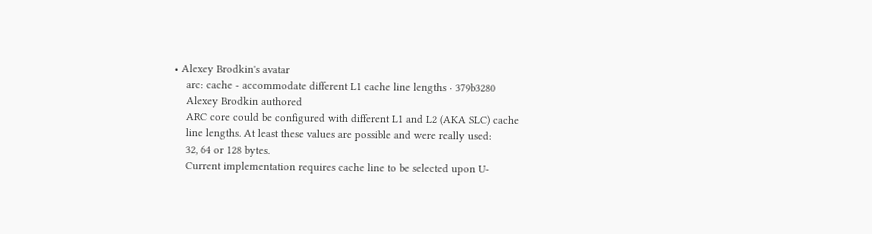• Alexey Brodkin's avatar
    arc: cache - accommodate different L1 cache line lengths · 379b3280
    Alexey Brodkin authored
    ARC core could be configured with different L1 and L2 (AKA SLC) cache
    line lengths. At least these values are possible and were really used:
    32, 64 or 128 bytes.
    Current implementation requires cache line to be selected upon U-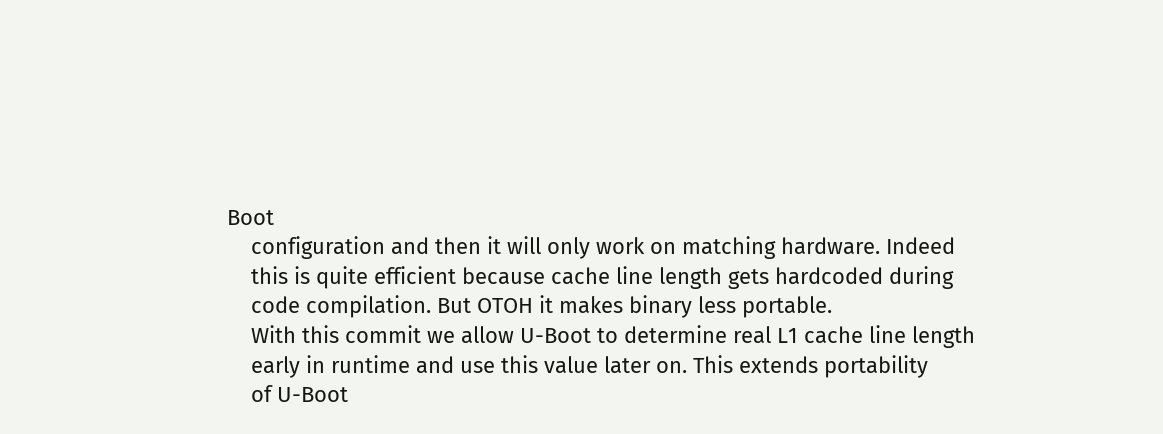Boot
    configuration and then it will only work on matching hardware. Indeed
    this is quite efficient because cache line length gets hardcoded during
    code compilation. But OTOH it makes binary less portable.
    With this commit we allow U-Boot to determine real L1 cache line length
    early in runtime and use this value later on. This extends portability
    of U-Boot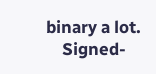binary a lot.
    Signed-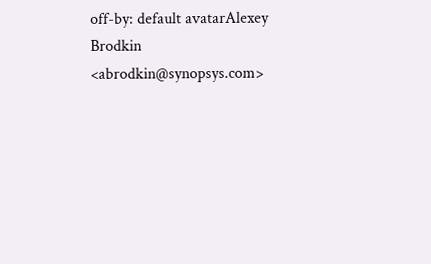off-by: default avatarAlexey Brodkin <abrodkin@synopsys.com>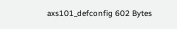axs101_defconfig 602 Bytes